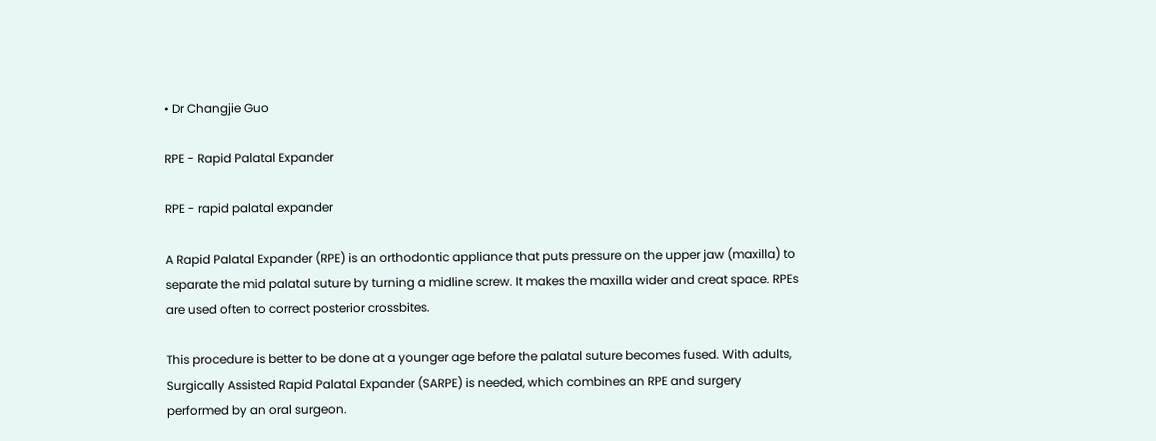• Dr Changjie Guo

RPE - Rapid Palatal Expander

RPE - rapid palatal expander

A Rapid Palatal Expander (RPE) is an orthodontic appliance that puts pressure on the upper jaw (maxilla) to separate the mid palatal suture by turning a midline screw. It makes the maxilla wider and creat space. RPEs are used often to correct posterior crossbites.

This procedure is better to be done at a younger age before the palatal suture becomes fused. With adults, Surgically Assisted Rapid Palatal Expander (SARPE) is needed, which combines an RPE and surgery performed by an oral surgeon.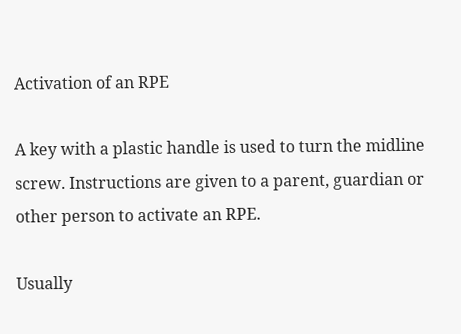Activation of an RPE

A key with a plastic handle is used to turn the midline screw. Instructions are given to a parent, guardian or other person to activate an RPE.

Usually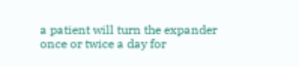a patient will turn the expander once or twice a day for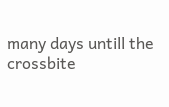many days untill the crossbite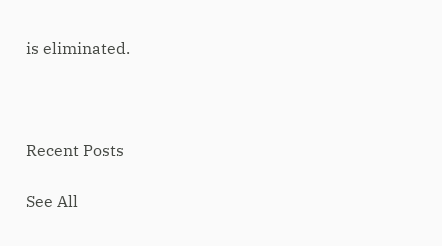is eliminated.



Recent Posts

See All